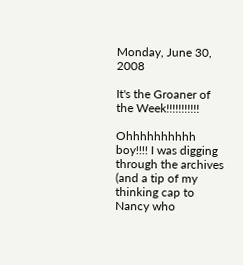Monday, June 30, 2008

It's the Groaner of the Week!!!!!!!!!!!

Ohhhhhhhhhh boy!!!! I was digging through the archives (and a tip of my thinking cap to Nancy who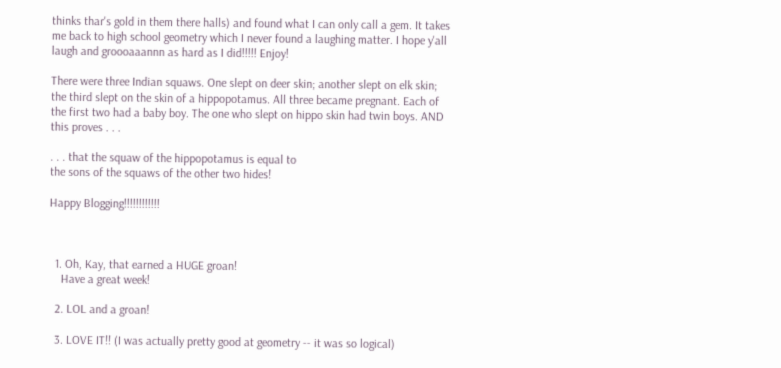thinks thar's gold in them there halls) and found what I can only call a gem. It takes me back to high school geometry which I never found a laughing matter. I hope y'all laugh and groooaaannn as hard as I did!!!!! Enjoy!

There were three Indian squaws. One slept on deer skin; another slept on elk skin; the third slept on the skin of a hippopotamus. All three became pregnant. Each of the first two had a baby boy. The one who slept on hippo skin had twin boys. AND this proves . . .

. . . that the squaw of the hippopotamus is equal to
the sons of the squaws of the other two hides!

Happy Blogging!!!!!!!!!!!!



  1. Oh, Kay, that earned a HUGE groan!
    Have a great week!

  2. LOL and a groan!

  3. LOVE IT!! (I was actually pretty good at geometry -- it was so logical)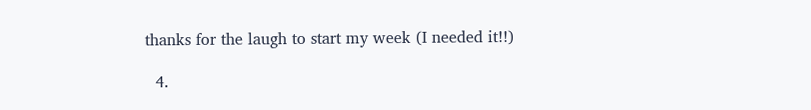thanks for the laugh to start my week (I needed it!!)

  4.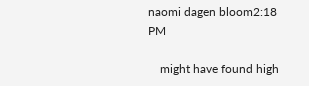naomi dagen bloom2:18 PM

    might have found high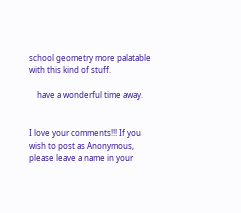school geometry more palatable with this kind of stuff.

    have a wonderful time away.


I love your comments!!! If you wish to post as Anonymous, please leave a name in your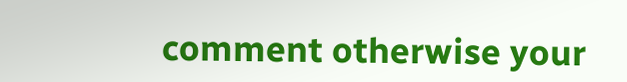comment otherwise your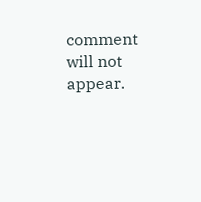comment will not appear.